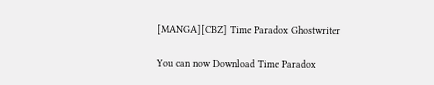[MANGA][CBZ] Time Paradox Ghostwriter

You can now Download Time Paradox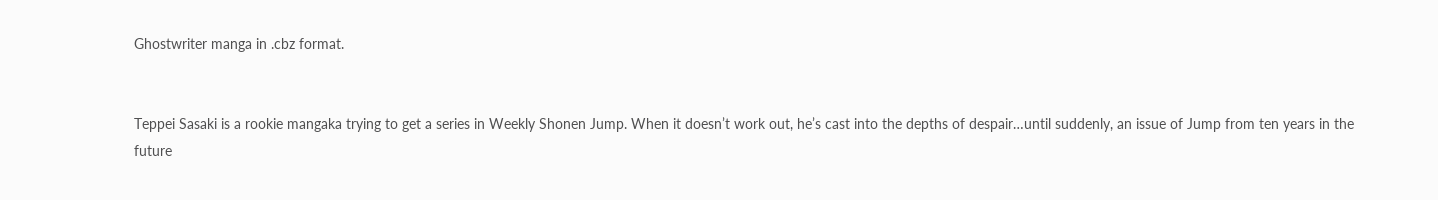Ghostwriter manga in .cbz format.


Teppei Sasaki is a rookie mangaka trying to get a series in Weekly Shonen Jump. When it doesn’t work out, he’s cast into the depths of despair…until suddenly, an issue of Jump from ten years in the future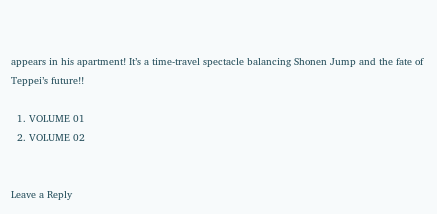appears in his apartment! It’s a time-travel spectacle balancing Shonen Jump and the fate of Teppei’s future!!

  1. VOLUME 01
  2. VOLUME 02


Leave a Reply